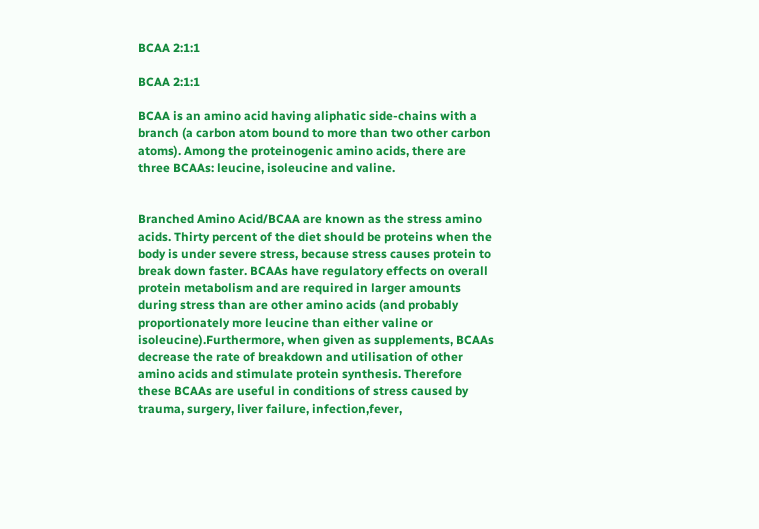BCAA 2:1:1

BCAA 2:1:1

BCAA is an amino acid having aliphatic side-chains with a branch (a carbon atom bound to more than two other carbon atoms). Among the proteinogenic amino acids, there are three BCAAs: leucine, isoleucine and valine.


Branched Amino Acid/BCAA are known as the stress amino acids. Thirty percent of the diet should be proteins when the body is under severe stress, because stress causes protein to break down faster. BCAAs have regulatory effects on overall protein metabolism and are required in larger amounts during stress than are other amino acids (and probably proportionately more leucine than either valine or isoleucine).Furthermore, when given as supplements, BCAAs decrease the rate of breakdown and utilisation of other amino acids and stimulate protein synthesis. Therefore these BCAAs are useful in conditions of stress caused by trauma, surgery, liver failure, infection,fever,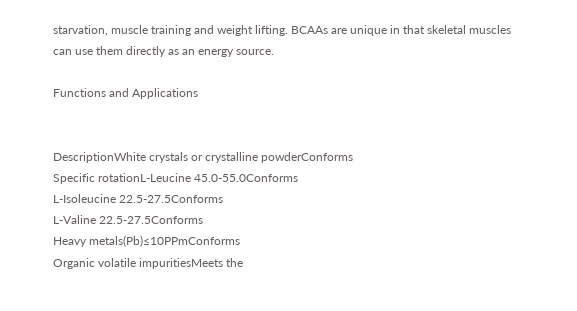starvation, muscle training and weight lifting. BCAAs are unique in that skeletal muscles can use them directly as an energy source.

Functions and Applications


DescriptionWhite crystals or crystalline powderConforms
Specific rotationL-Leucine 45.0-55.0Conforms
L-Isoleucine 22.5-27.5Conforms
L-Valine 22.5-27.5Conforms
Heavy metals(Pb)≤10PPmConforms
Organic volatile impuritiesMeets the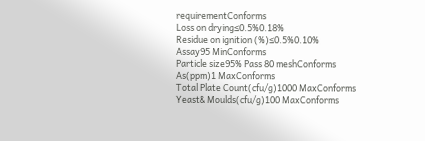requirementConforms
Loss on drying≤0.5%0.18%
Residue on ignition (%)≤0.5%0.10%
Assay95 MinConforms
Particle size95% Pass 80 meshConforms
As(ppm)1 MaxConforms
Total Plate Count(cfu/g)1000 MaxConforms
Yeast& Moulds(cfu/g)100 MaxConforms